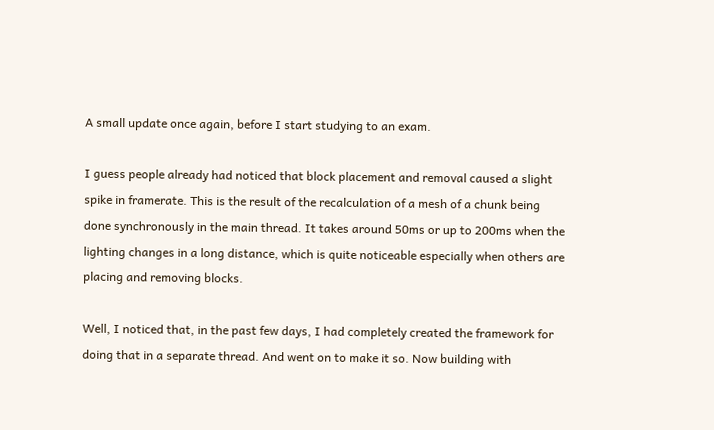A small update once again, before I start studying to an exam.

I guess people already had noticed that block placement and removal caused a slight spike in framerate. This is the result of the recalculation of a mesh of a chunk being done synchronously in the main thread. It takes around 50ms or up to 200ms when the lighting changes in a long distance, which is quite noticeable especially when others are placing and removing blocks.

Well, I noticed that, in the past few days, I had completely created the framework for doing that in a separate thread. And went on to make it so. Now building with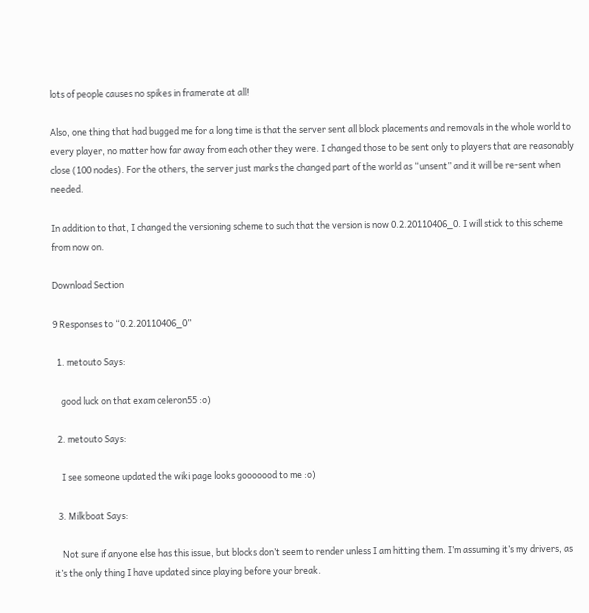lots of people causes no spikes in framerate at all!

Also, one thing that had bugged me for a long time is that the server sent all block placements and removals in the whole world to every player, no matter how far away from each other they were. I changed those to be sent only to players that are reasonably close (100 nodes). For the others, the server just marks the changed part of the world as “unsent” and it will be re-sent when needed.

In addition to that, I changed the versioning scheme to such that the version is now 0.2.20110406_0. I will stick to this scheme from now on.

Download Section

9 Responses to “0.2.20110406_0”

  1. metouto Says:

    good luck on that exam celeron55 :o)

  2. metouto Says:

    I see someone updated the wiki page looks gooooood to me :o)

  3. Milkboat Says:

    Not sure if anyone else has this issue, but blocks don’t seem to render unless I am hitting them. I’m assuming it’s my drivers, as it’s the only thing I have updated since playing before your break.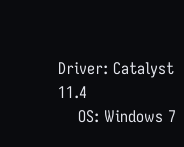Driver: Catalyst 11.4
    OS: Windows 7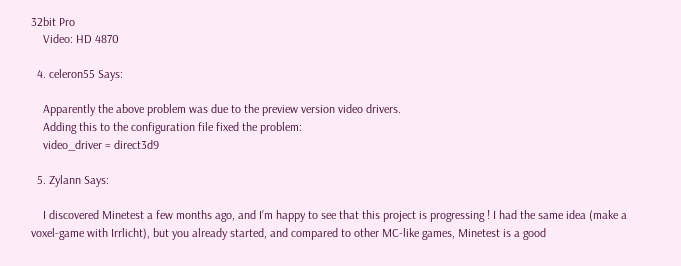32bit Pro
    Video: HD 4870

  4. celeron55 Says:

    Apparently the above problem was due to the preview version video drivers.
    Adding this to the configuration file fixed the problem:
    video_driver = direct3d9

  5. Zylann Says:

    I discovered Minetest a few months ago, and I’m happy to see that this project is progressing ! I had the same idea (make a voxel-game with Irrlicht), but you already started, and compared to other MC-like games, Minetest is a good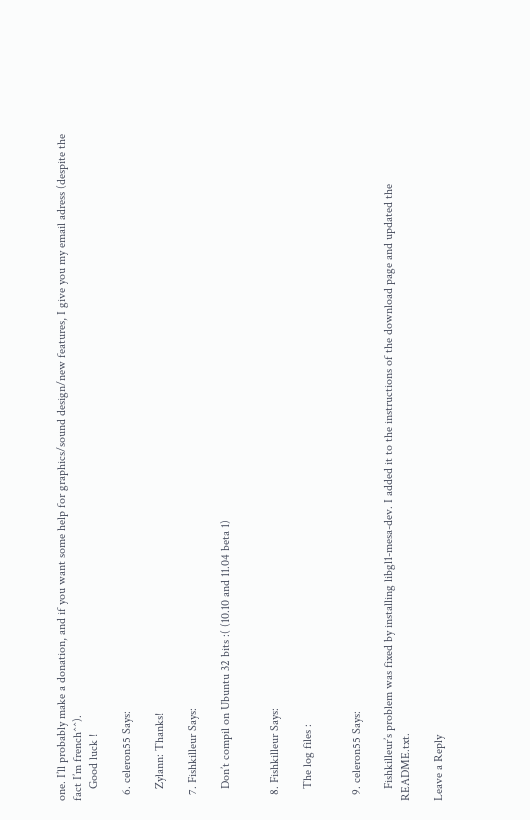one. I’ll probably make a donation, and if you want some help for graphics/sound design/new features, I give you my email adress (despite the fact I’m french^^).
    Good luck !

  6. celeron55 Says:

    Zylann: Thanks!

  7. Fishkilleur Says:

    Don’t compil on Ubuntu 32 bits :( (10.10 and 11.04 beta 1)


  8. Fishkilleur Says:

    The log files :


  9. celeron55 Says:

    Fishkilleur’s problem was fixed by installing libgl1-mesa-dev. I added it to the instructions of the download page and updated the README.txt.

Leave a Reply